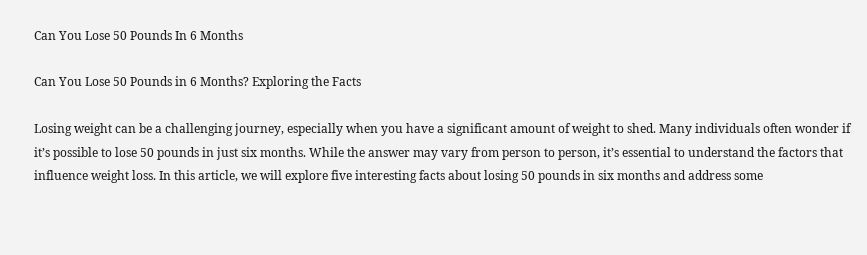Can You Lose 50 Pounds In 6 Months

Can You Lose 50 Pounds in 6 Months? Exploring the Facts

Losing weight can be a challenging journey, especially when you have a significant amount of weight to shed. Many individuals often wonder if it’s possible to lose 50 pounds in just six months. While the answer may vary from person to person, it’s essential to understand the factors that influence weight loss. In this article, we will explore five interesting facts about losing 50 pounds in six months and address some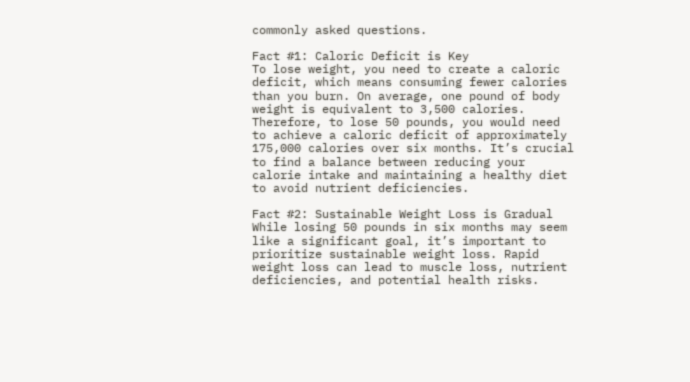commonly asked questions.

Fact #1: Caloric Deficit is Key
To lose weight, you need to create a caloric deficit, which means consuming fewer calories than you burn. On average, one pound of body weight is equivalent to 3,500 calories. Therefore, to lose 50 pounds, you would need to achieve a caloric deficit of approximately 175,000 calories over six months. It’s crucial to find a balance between reducing your calorie intake and maintaining a healthy diet to avoid nutrient deficiencies.

Fact #2: Sustainable Weight Loss is Gradual
While losing 50 pounds in six months may seem like a significant goal, it’s important to prioritize sustainable weight loss. Rapid weight loss can lead to muscle loss, nutrient deficiencies, and potential health risks.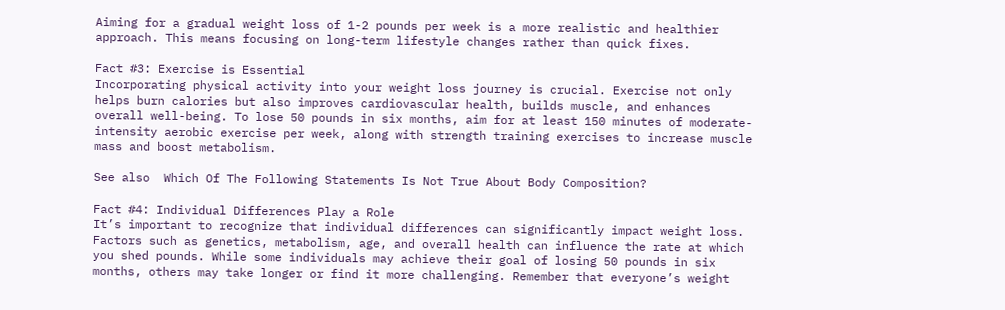Aiming for a gradual weight loss of 1-2 pounds per week is a more realistic and healthier approach. This means focusing on long-term lifestyle changes rather than quick fixes.

Fact #3: Exercise is Essential
Incorporating physical activity into your weight loss journey is crucial. Exercise not only helps burn calories but also improves cardiovascular health, builds muscle, and enhances overall well-being. To lose 50 pounds in six months, aim for at least 150 minutes of moderate-intensity aerobic exercise per week, along with strength training exercises to increase muscle mass and boost metabolism.

See also  Which Of The Following Statements Is Not True About Body Composition?

Fact #4: Individual Differences Play a Role
It’s important to recognize that individual differences can significantly impact weight loss. Factors such as genetics, metabolism, age, and overall health can influence the rate at which you shed pounds. While some individuals may achieve their goal of losing 50 pounds in six months, others may take longer or find it more challenging. Remember that everyone’s weight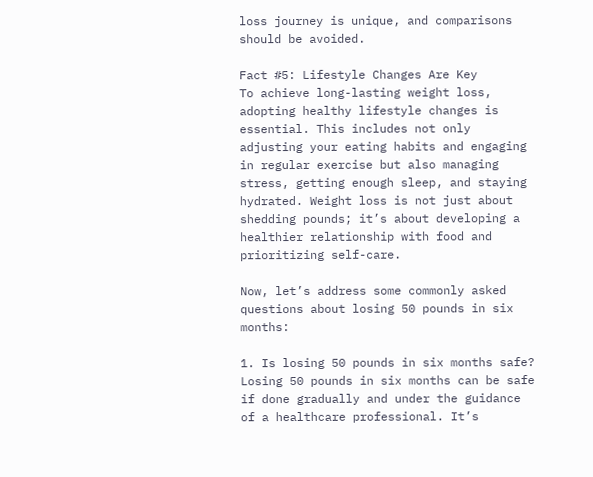loss journey is unique, and comparisons should be avoided.

Fact #5: Lifestyle Changes Are Key
To achieve long-lasting weight loss, adopting healthy lifestyle changes is essential. This includes not only adjusting your eating habits and engaging in regular exercise but also managing stress, getting enough sleep, and staying hydrated. Weight loss is not just about shedding pounds; it’s about developing a healthier relationship with food and prioritizing self-care.

Now, let’s address some commonly asked questions about losing 50 pounds in six months:

1. Is losing 50 pounds in six months safe?
Losing 50 pounds in six months can be safe if done gradually and under the guidance of a healthcare professional. It’s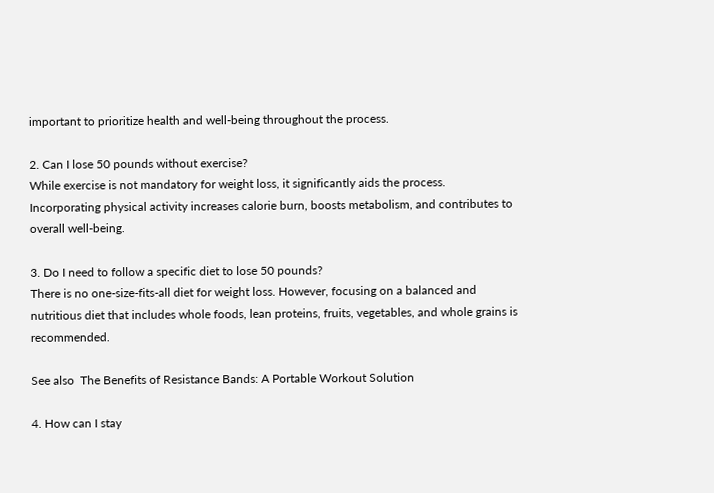important to prioritize health and well-being throughout the process.

2. Can I lose 50 pounds without exercise?
While exercise is not mandatory for weight loss, it significantly aids the process. Incorporating physical activity increases calorie burn, boosts metabolism, and contributes to overall well-being.

3. Do I need to follow a specific diet to lose 50 pounds?
There is no one-size-fits-all diet for weight loss. However, focusing on a balanced and nutritious diet that includes whole foods, lean proteins, fruits, vegetables, and whole grains is recommended.

See also  The Benefits of Resistance Bands: A Portable Workout Solution

4. How can I stay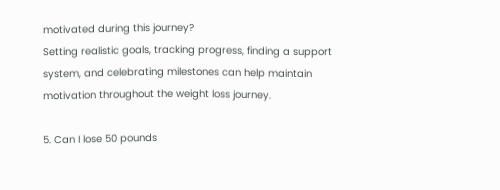motivated during this journey?
Setting realistic goals, tracking progress, finding a support system, and celebrating milestones can help maintain motivation throughout the weight loss journey.

5. Can I lose 50 pounds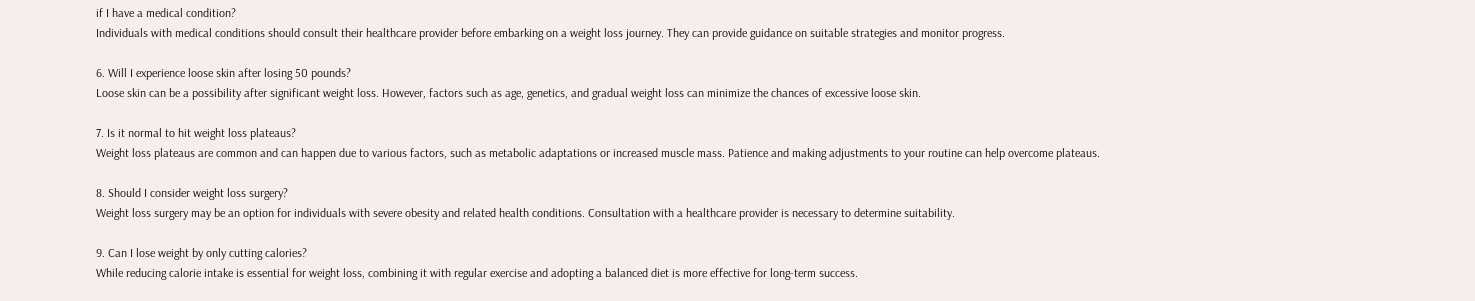if I have a medical condition?
Individuals with medical conditions should consult their healthcare provider before embarking on a weight loss journey. They can provide guidance on suitable strategies and monitor progress.

6. Will I experience loose skin after losing 50 pounds?
Loose skin can be a possibility after significant weight loss. However, factors such as age, genetics, and gradual weight loss can minimize the chances of excessive loose skin.

7. Is it normal to hit weight loss plateaus?
Weight loss plateaus are common and can happen due to various factors, such as metabolic adaptations or increased muscle mass. Patience and making adjustments to your routine can help overcome plateaus.

8. Should I consider weight loss surgery?
Weight loss surgery may be an option for individuals with severe obesity and related health conditions. Consultation with a healthcare provider is necessary to determine suitability.

9. Can I lose weight by only cutting calories?
While reducing calorie intake is essential for weight loss, combining it with regular exercise and adopting a balanced diet is more effective for long-term success.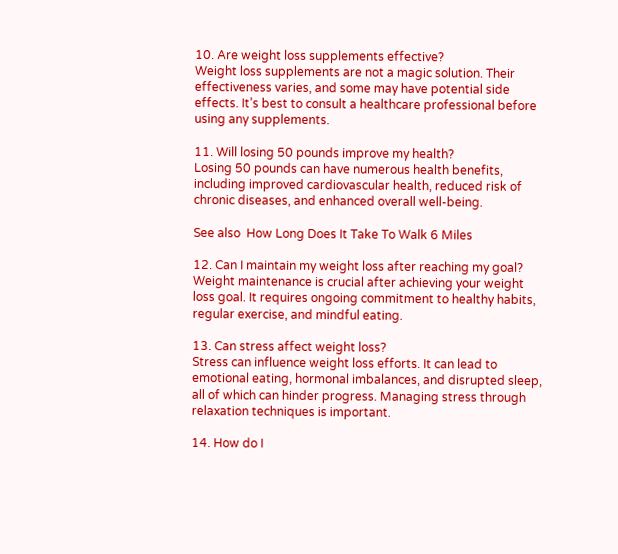10. Are weight loss supplements effective?
Weight loss supplements are not a magic solution. Their effectiveness varies, and some may have potential side effects. It’s best to consult a healthcare professional before using any supplements.

11. Will losing 50 pounds improve my health?
Losing 50 pounds can have numerous health benefits, including improved cardiovascular health, reduced risk of chronic diseases, and enhanced overall well-being.

See also  How Long Does It Take To Walk 6 Miles

12. Can I maintain my weight loss after reaching my goal?
Weight maintenance is crucial after achieving your weight loss goal. It requires ongoing commitment to healthy habits, regular exercise, and mindful eating.

13. Can stress affect weight loss?
Stress can influence weight loss efforts. It can lead to emotional eating, hormonal imbalances, and disrupted sleep, all of which can hinder progress. Managing stress through relaxation techniques is important.

14. How do I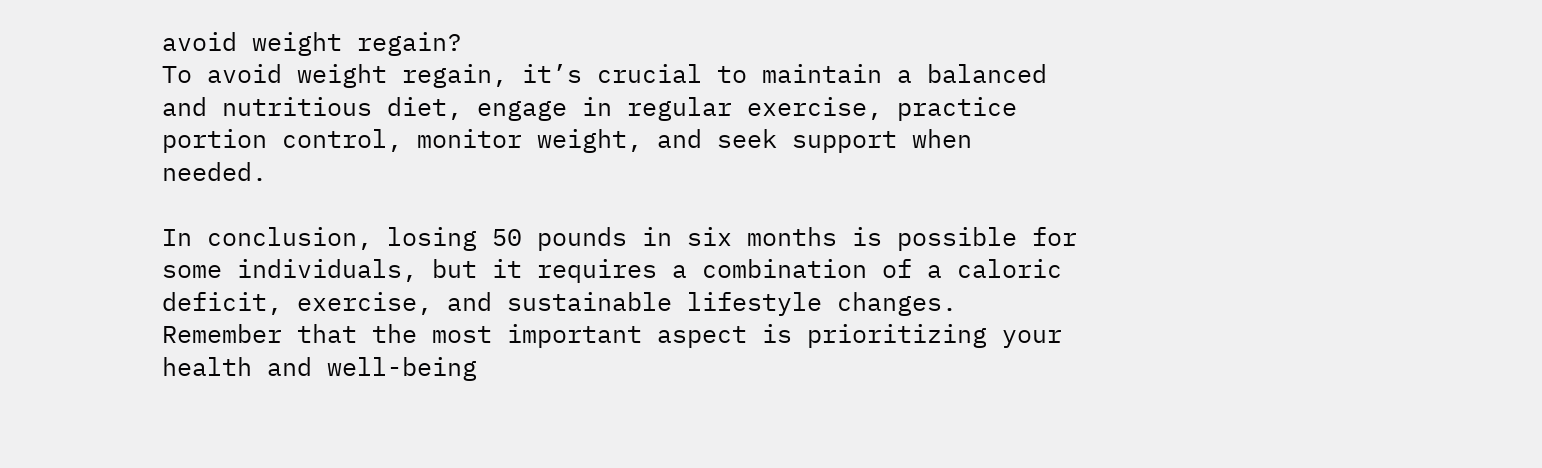avoid weight regain?
To avoid weight regain, it’s crucial to maintain a balanced and nutritious diet, engage in regular exercise, practice portion control, monitor weight, and seek support when needed.

In conclusion, losing 50 pounds in six months is possible for some individuals, but it requires a combination of a caloric deficit, exercise, and sustainable lifestyle changes. Remember that the most important aspect is prioritizing your health and well-being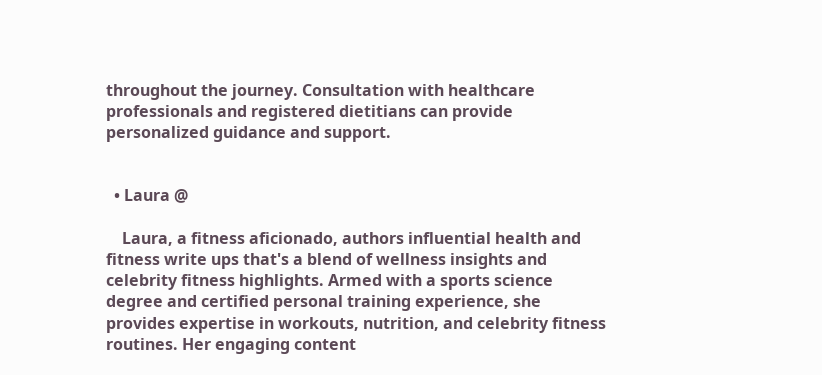throughout the journey. Consultation with healthcare professionals and registered dietitians can provide personalized guidance and support.


  • Laura @

    Laura, a fitness aficionado, authors influential health and fitness write ups that's a blend of wellness insights and celebrity fitness highlights. Armed with a sports science degree and certified personal training experience, she provides expertise in workouts, nutrition, and celebrity fitness routines. Her engaging content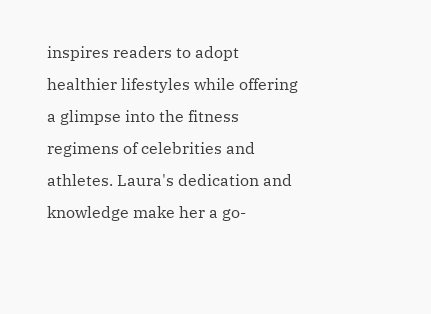inspires readers to adopt healthier lifestyles while offering a glimpse into the fitness regimens of celebrities and athletes. Laura's dedication and knowledge make her a go-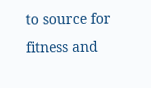to source for fitness and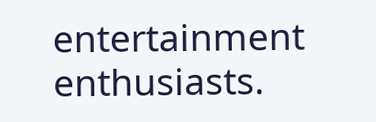entertainment enthusiasts.